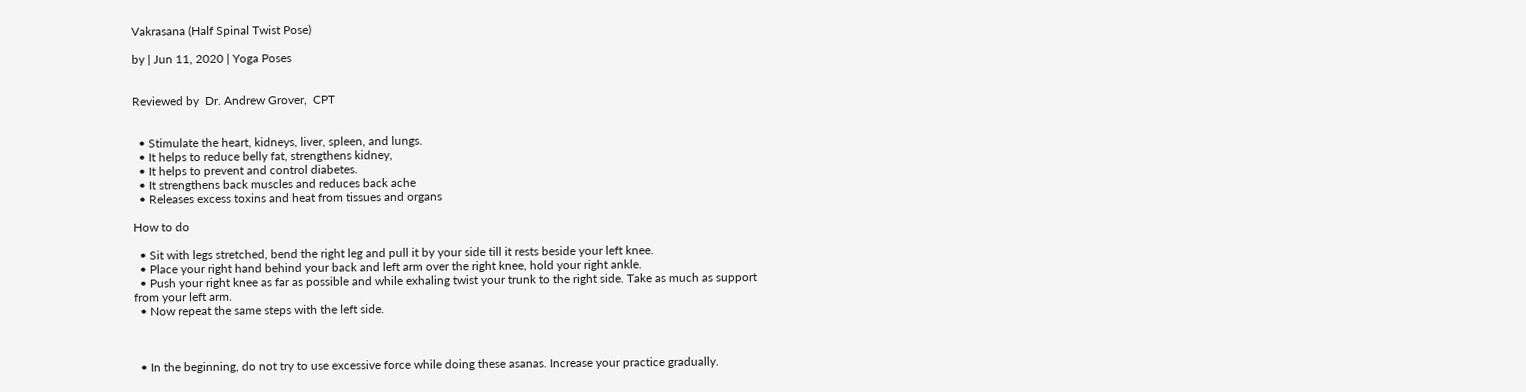Vakrasana (Half Spinal Twist Pose)

by | Jun 11, 2020 | Yoga Poses


Reviewed by  Dr. Andrew Grover,  CPT


  • Stimulate the heart, kidneys, liver, spleen, and lungs.
  • It helps to reduce belly fat, strengthens kidney,
  • It helps to prevent and control diabetes.
  • It strengthens back muscles and reduces back ache
  • Releases excess toxins and heat from tissues and organs

How to do

  • Sit with legs stretched, bend the right leg and pull it by your side till it rests beside your left knee.
  • Place your right hand behind your back and left arm over the right knee, hold your right ankle.
  • Push your right knee as far as possible and while exhaling twist your trunk to the right side. Take as much as support from your left arm.
  • Now repeat the same steps with the left side.



  • In the beginning, do not try to use excessive force while doing these asanas. Increase your practice gradually.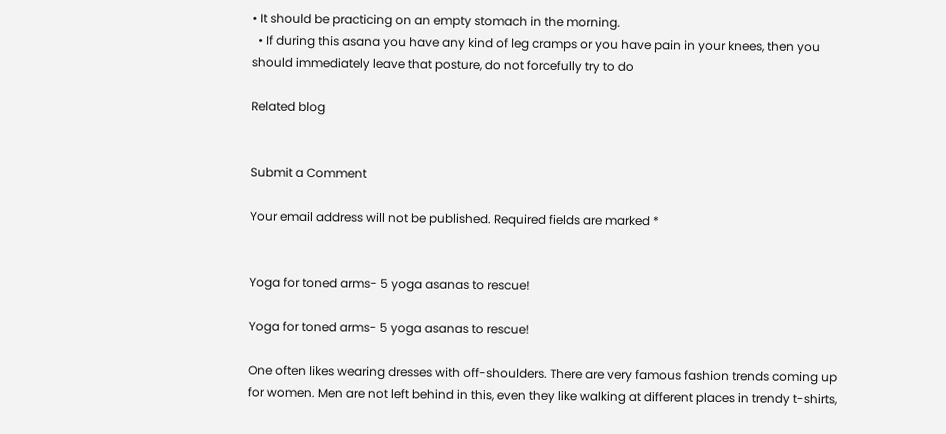• It should be practicing on an empty stomach in the morning.
  • If during this asana you have any kind of leg cramps or you have pain in your knees, then you should immediately leave that posture, do not forcefully try to do

Related blog


Submit a Comment

Your email address will not be published. Required fields are marked *


Yoga for toned arms- 5 yoga asanas to rescue!

Yoga for toned arms- 5 yoga asanas to rescue!

One often likes wearing dresses with off-shoulders. There are very famous fashion trends coming up for women. Men are not left behind in this, even they like walking at different places in trendy t-shirts,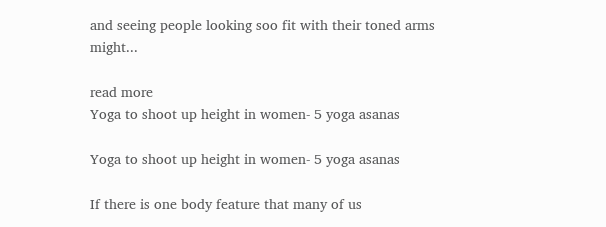and seeing people looking soo fit with their toned arms might...

read more
Yoga to shoot up height in women- 5 yoga asanas

Yoga to shoot up height in women- 5 yoga asanas

If there is one body feature that many of us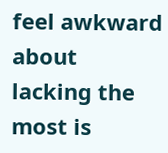feel awkward about lacking the most is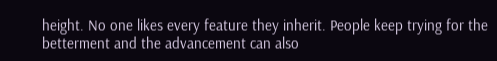height. No one likes every feature they inherit. People keep trying for the betterment and the advancement can also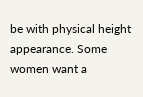be with physical height appearance. Some women want a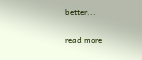better...

read more